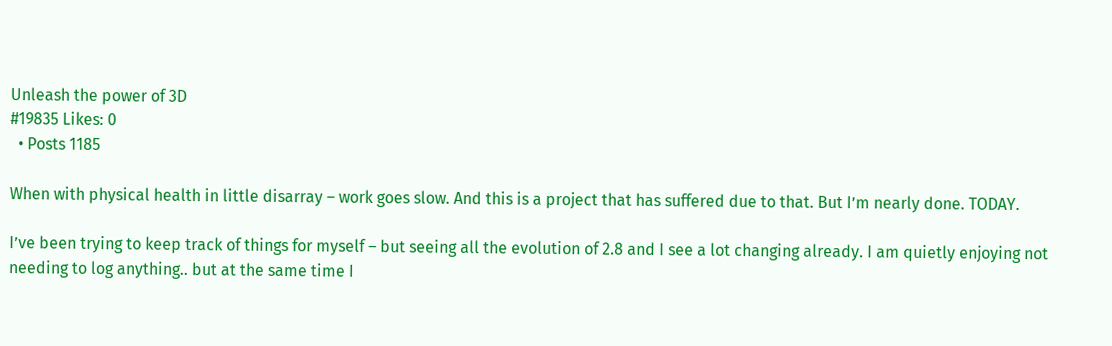Unleash the power of 3D
#19835 Likes: 0
  • Posts 1185

When with physical health in little disarray – work goes slow. And this is a project that has suffered due to that. But I’m nearly done. TODAY.

I’ve been trying to keep track of things for myself – but seeing all the evolution of 2.8 and I see a lot changing already. I am quietly enjoying not needing to log anything.. but at the same time I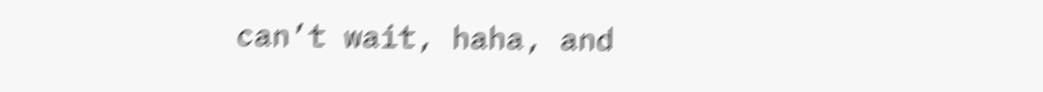can’t wait, haha, and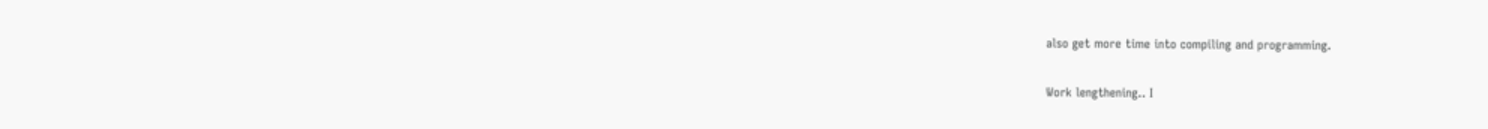also get more time into compiling and programming.

Work lengthening.. I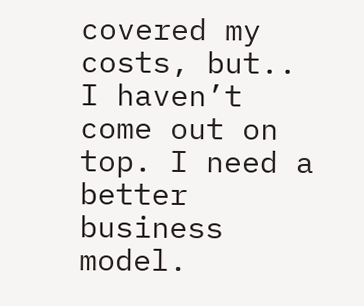covered my costs, but.. I haven’t come out on top. I need a better business model.